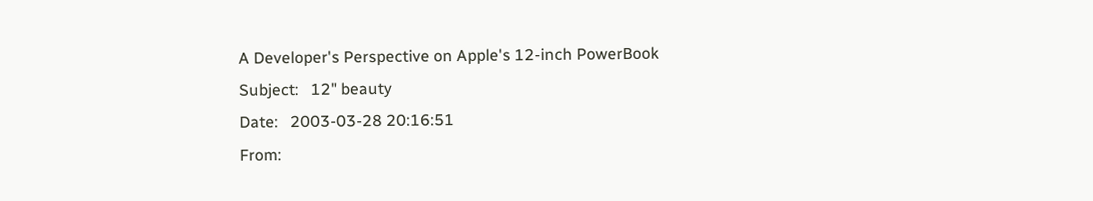A Developer's Perspective on Apple's 12-inch PowerBook
Subject:   12" beauty
Date:   2003-03-28 20:16:51
From: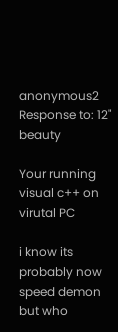anonymous2
Response to: 12" beauty

Your running visual c++ on virutal PC

i know its probably now speed demon but who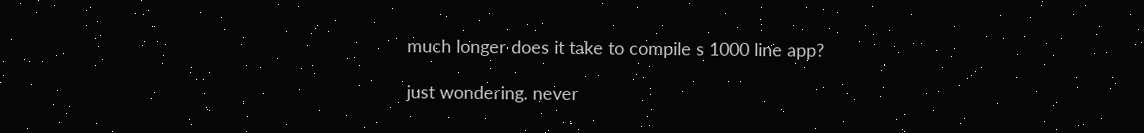much longer does it take to compile s 1000 line app?

just wondering. never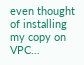even thought of installing my copy on VPC...